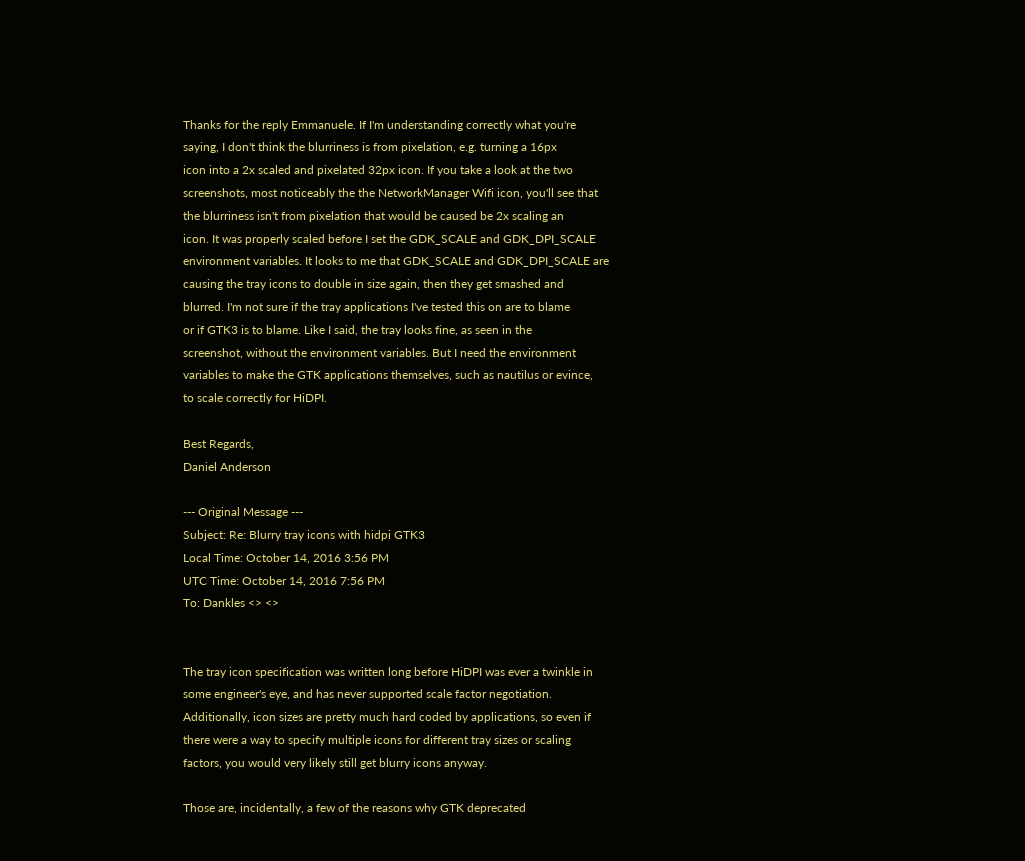Thanks for the reply Emmanuele. If I'm understanding correctly what you're
saying, I don't think the blurriness is from pixelation, e.g. turning a 16px
icon into a 2x scaled and pixelated 32px icon. If you take a look at the two
screenshots, most noticeably the the NetworkManager Wifi icon, you'll see that
the blurriness isn't from pixelation that would be caused be 2x scaling an
icon. It was properly scaled before I set the GDK_SCALE and GDK_DPI_SCALE
environment variables. It looks to me that GDK_SCALE and GDK_DPI_SCALE are
causing the tray icons to double in size again, then they get smashed and
blurred. I'm not sure if the tray applications I've tested this on are to blame
or if GTK3 is to blame. Like I said, the tray looks fine, as seen in the
screenshot, without the environment variables. But I need the environment
variables to make the GTK applications themselves, such as nautilus or evince,
to scale correctly for HiDPI.

Best Regards,
Daniel Anderson

--- Original Message ---
Subject: Re: Blurry tray icons with hidpi GTK3
Local Time: October 14, 2016 3:56 PM
UTC Time: October 14, 2016 7:56 PM
To: Dankles <> <>


The tray icon specification was written long before HiDPI was ever a twinkle in
some engineer's eye, and has never supported scale factor negotiation.
Additionally, icon sizes are pretty much hard coded by applications, so even if
there were a way to specify multiple icons for different tray sizes or scaling
factors, you would very likely still get blurry icons anyway.

Those are, incidentally, a few of the reasons why GTK deprecated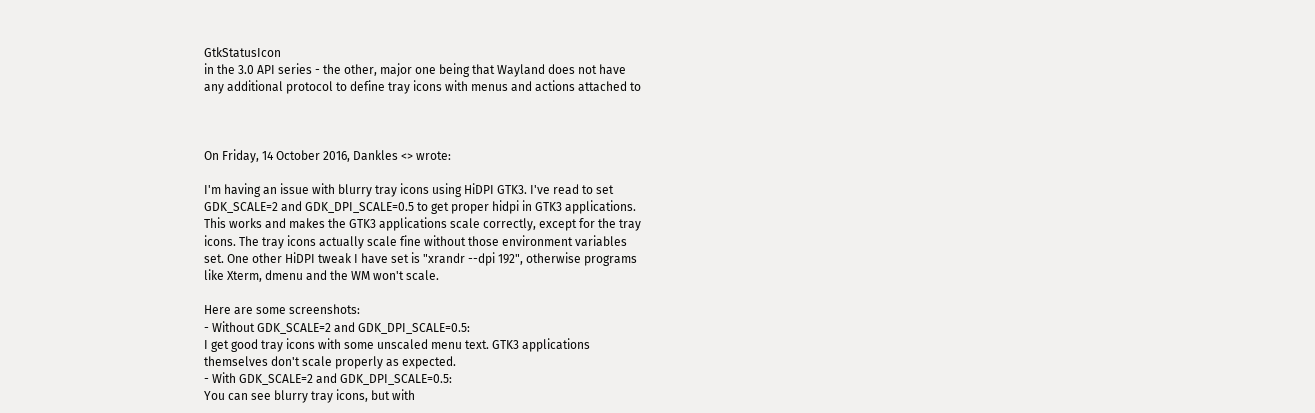GtkStatusIcon
in the 3.0 API series - the other, major one being that Wayland does not have
any additional protocol to define tray icons with menus and actions attached to



On Friday, 14 October 2016, Dankles <> wrote:

I'm having an issue with blurry tray icons using HiDPI GTK3. I've read to set
GDK_SCALE=2 and GDK_DPI_SCALE=0.5 to get proper hidpi in GTK3 applications.
This works and makes the GTK3 applications scale correctly, except for the tray
icons. The tray icons actually scale fine without those environment variables
set. One other HiDPI tweak I have set is "xrandr --dpi 192", otherwise programs
like Xterm, dmenu and the WM won't scale.

Here are some screenshots:
- Without GDK_SCALE=2 and GDK_DPI_SCALE=0.5:
I get good tray icons with some unscaled menu text. GTK3 applications
themselves don't scale properly as expected.
- With GDK_SCALE=2 and GDK_DPI_SCALE=0.5:
You can see blurry tray icons, but with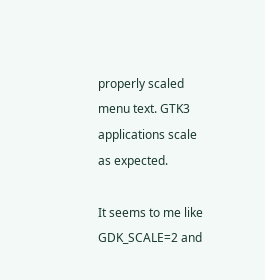properly scaled menu text. GTK3
applications scale as expected.

It seems to me like GDK_SCALE=2 and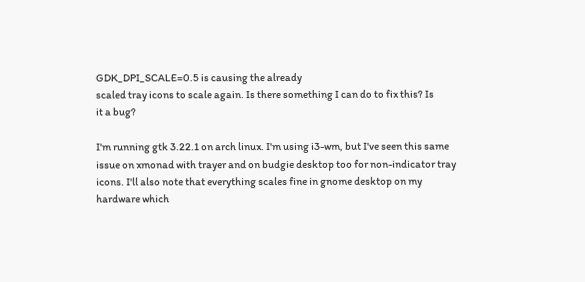GDK_DPI_SCALE=0.5 is causing the already
scaled tray icons to scale again. Is there something I can do to fix this? Is
it a bug?

I'm running gtk 3.22.1 on arch linux. I'm using i3-wm, but I've seen this same
issue on xmonad with trayer and on budgie desktop too for non-indicator tray
icons. I'll also note that everything scales fine in gnome desktop on my
hardware which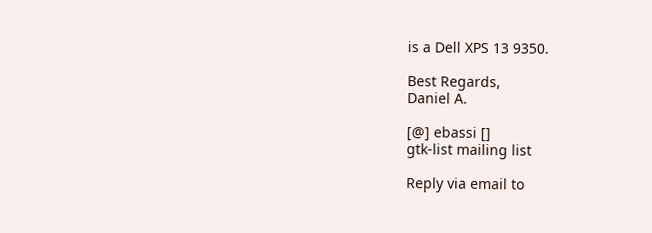is a Dell XPS 13 9350.

Best Regards,
Daniel A.

[@] ebassi []
gtk-list mailing list

Reply via email to